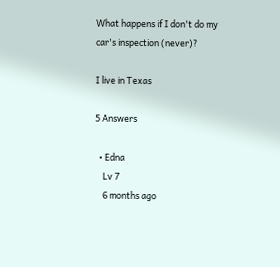What happens if I don't do my car's inspection (never)?

I live in Texas

5 Answers

  • Edna
    Lv 7
    6 months ago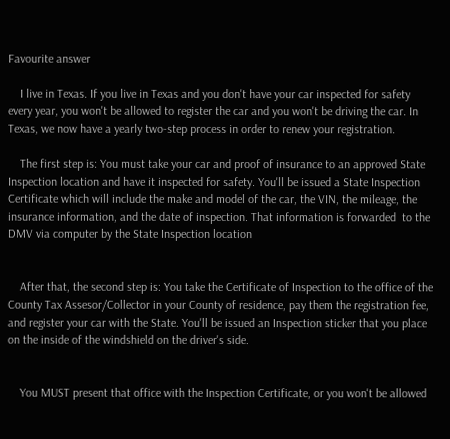Favourite answer

    I live in Texas. If you live in Texas and you don't have your car inspected for safety every year, you won't be allowed to register the car and you won't be driving the car. In Texas, we now have a yearly two-step process in order to renew your registration.

    The first step is: You must take your car and proof of insurance to an approved State Inspection location and have it inspected for safety. You'll be issued a State Inspection Certificate which will include the make and model of the car, the VIN, the mileage, the insurance information, and the date of inspection. That information is forwarded  to the DMV via computer by the State Inspection location


    After that, the second step is: You take the Certificate of Inspection to the office of the County Tax Assesor/Collector in your County of residence, pay them the registration fee, and register your car with the State. You'll be issued an Inspection sticker that you place on the inside of the windshield on the driver's side.


    You MUST present that office with the Inspection Certificate, or you won't be allowed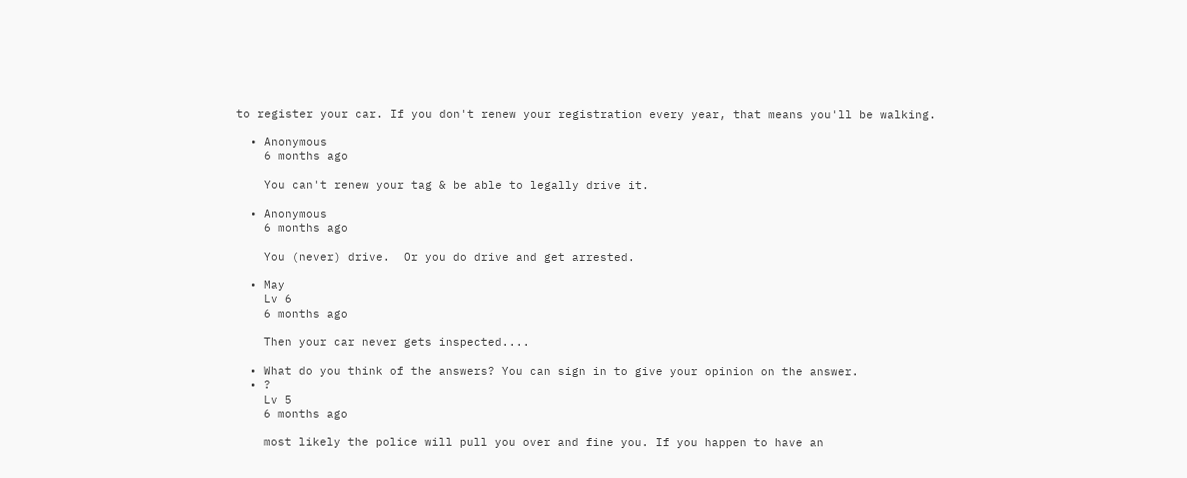to register your car. If you don't renew your registration every year, that means you'll be walking.

  • Anonymous
    6 months ago

    You can't renew your tag & be able to legally drive it.

  • Anonymous
    6 months ago

    You (never) drive.  Or you do drive and get arrested.

  • May
    Lv 6
    6 months ago

    Then your car never gets inspected....

  • What do you think of the answers? You can sign in to give your opinion on the answer.
  • ?
    Lv 5
    6 months ago

    most likely the police will pull you over and fine you. If you happen to have an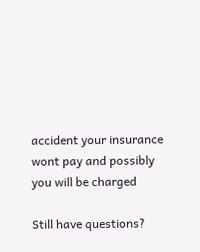accident your insurance wont pay and possibly you will be charged

Still have questions?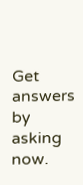Get answers by asking now.